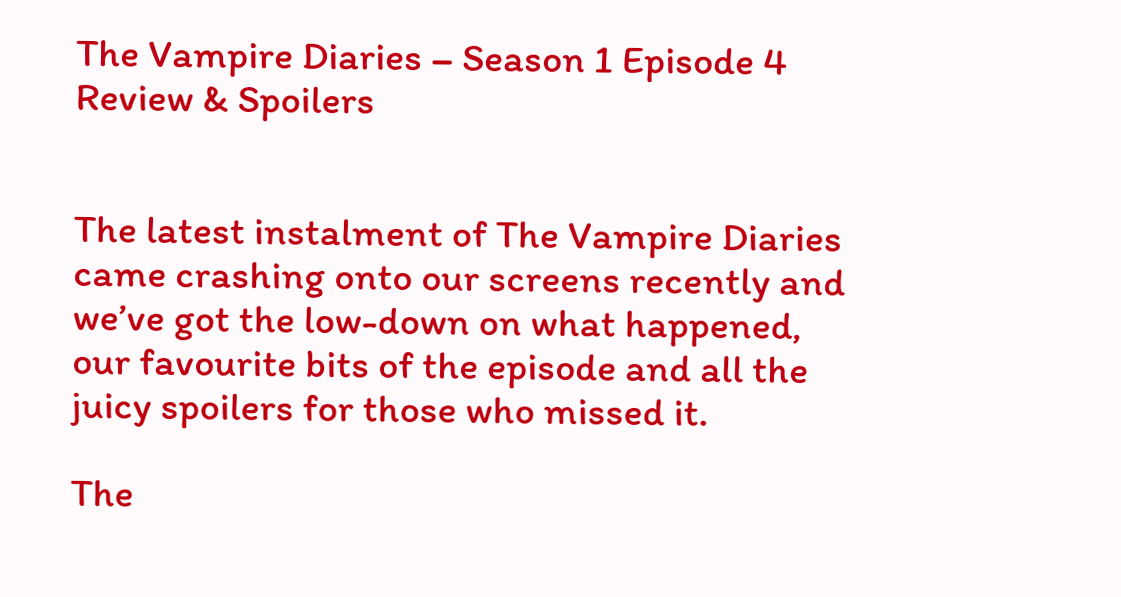The Vampire Diaries – Season 1 Episode 4 Review & Spoilers


The latest instalment of The Vampire Diaries came crashing onto our screens recently and we’ve got the low-down on what happened, our favourite bits of the episode and all the juicy spoilers for those who missed it.

The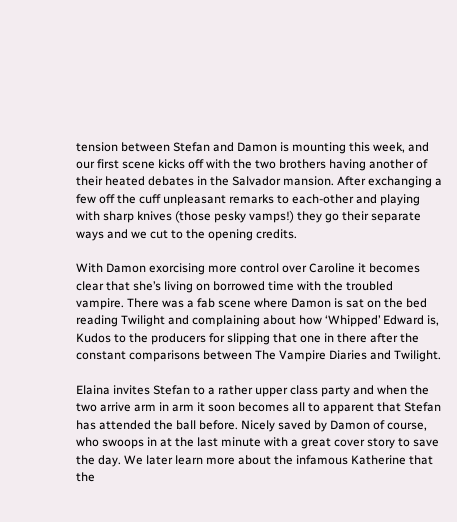tension between Stefan and Damon is mounting this week, and our first scene kicks off with the two brothers having another of their heated debates in the Salvador mansion. After exchanging a few off the cuff unpleasant remarks to each-other and playing with sharp knives (those pesky vamps!) they go their separate ways and we cut to the opening credits.

With Damon exorcising more control over Caroline it becomes clear that she’s living on borrowed time with the troubled vampire. There was a fab scene where Damon is sat on the bed reading Twilight and complaining about how ‘Whipped’ Edward is, Kudos to the producers for slipping that one in there after the constant comparisons between The Vampire Diaries and Twilight.

Elaina invites Stefan to a rather upper class party and when the two arrive arm in arm it soon becomes all to apparent that Stefan has attended the ball before. Nicely saved by Damon of course, who swoops in at the last minute with a great cover story to save the day. We later learn more about the infamous Katherine that the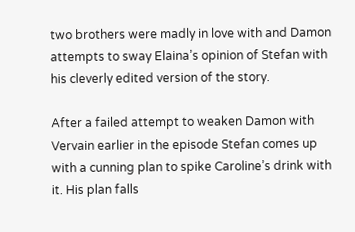two brothers were madly in love with and Damon attempts to sway Elaina’s opinion of Stefan with his cleverly edited version of the story.

After a failed attempt to weaken Damon with Vervain earlier in the episode Stefan comes up with a cunning plan to spike Caroline’s drink with it. His plan falls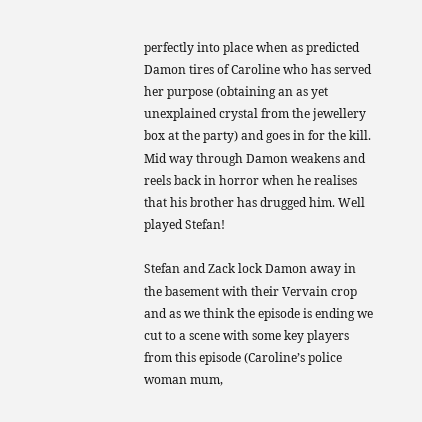perfectly into place when as predicted Damon tires of Caroline who has served her purpose (obtaining an as yet unexplained crystal from the jewellery box at the party) and goes in for the kill. Mid way through Damon weakens and reels back in horror when he realises that his brother has drugged him. Well played Stefan!

Stefan and Zack lock Damon away in the basement with their Vervain crop and as we think the episode is ending we cut to a scene with some key players from this episode (Caroline’s police woman mum,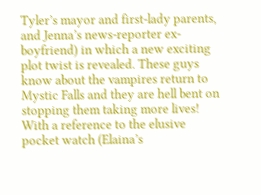Tyler’s mayor and first-lady parents, and Jenna’s news-reporter ex-boyfriend) in which a new exciting plot twist is revealed. These guys know about the vampires return to Mystic Falls and they are hell bent on stopping them taking more lives! With a reference to the elusive pocket watch (Elaina’s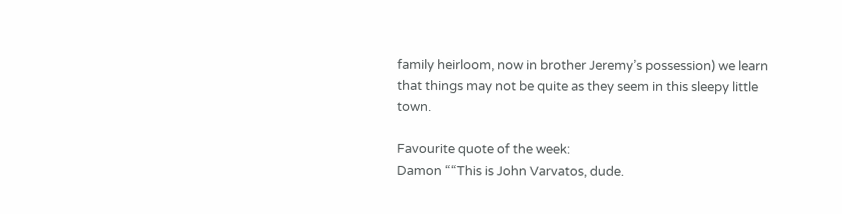family heirloom, now in brother Jeremy’s possession) we learn that things may not be quite as they seem in this sleepy little town.

Favourite quote of the week:
Damon ““This is John Varvatos, dude.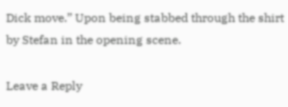Dick move.” Upon being stabbed through the shirt by Stefan in the opening scene.

Leave a Reply